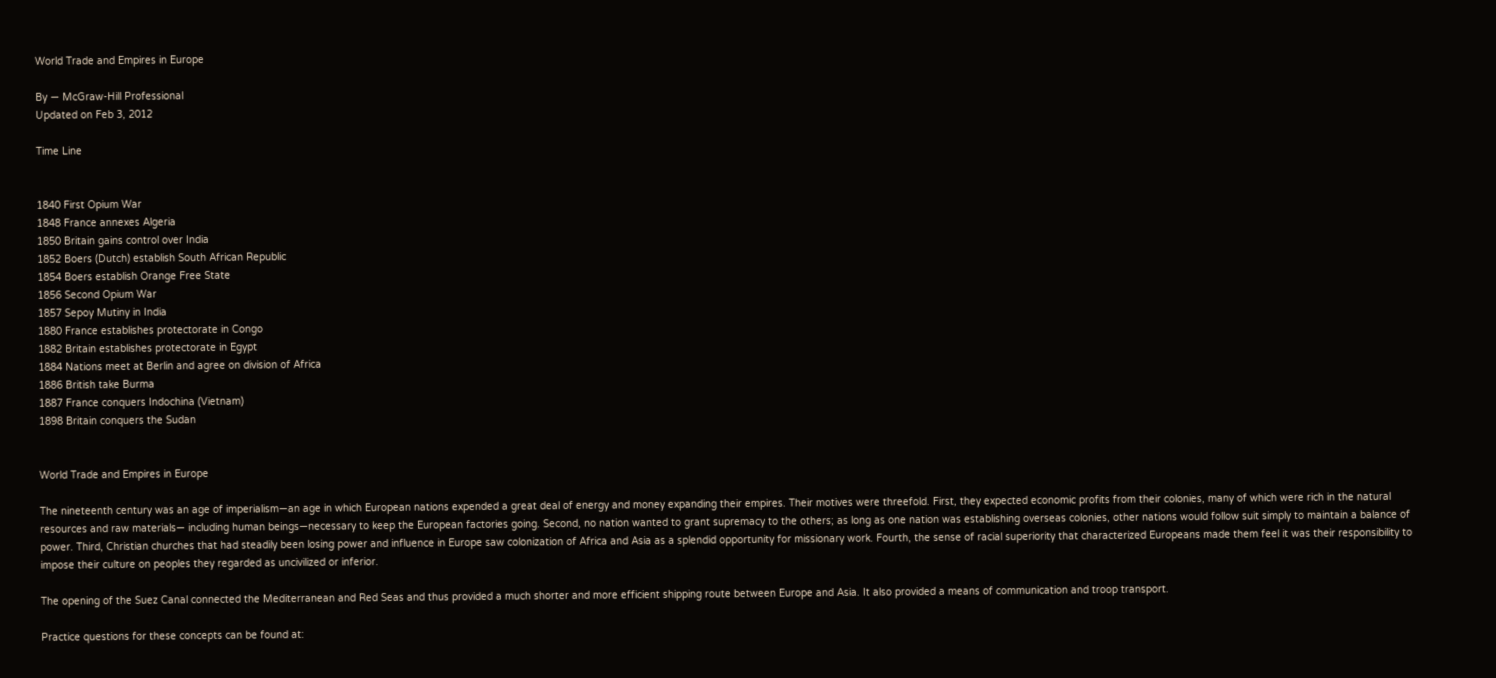World Trade and Empires in Europe

By — McGraw-Hill Professional
Updated on Feb 3, 2012

Time Line


1840 First Opium War
1848 France annexes Algeria
1850 Britain gains control over India
1852 Boers (Dutch) establish South African Republic
1854 Boers establish Orange Free State
1856 Second Opium War
1857 Sepoy Mutiny in India
1880 France establishes protectorate in Congo
1882 Britain establishes protectorate in Egypt
1884 Nations meet at Berlin and agree on division of Africa
1886 British take Burma
1887 France conquers Indochina (Vietnam)
1898 Britain conquers the Sudan


World Trade and Empires in Europe

The nineteenth century was an age of imperialism—an age in which European nations expended a great deal of energy and money expanding their empires. Their motives were threefold. First, they expected economic profits from their colonies, many of which were rich in the natural resources and raw materials— including human beings—necessary to keep the European factories going. Second, no nation wanted to grant supremacy to the others; as long as one nation was establishing overseas colonies, other nations would follow suit simply to maintain a balance of power. Third, Christian churches that had steadily been losing power and influence in Europe saw colonization of Africa and Asia as a splendid opportunity for missionary work. Fourth, the sense of racial superiority that characterized Europeans made them feel it was their responsibility to impose their culture on peoples they regarded as uncivilized or inferior.

The opening of the Suez Canal connected the Mediterranean and Red Seas and thus provided a much shorter and more efficient shipping route between Europe and Asia. It also provided a means of communication and troop transport.

Practice questions for these concepts can be found at: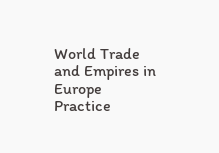World Trade and Empires in Europe Practice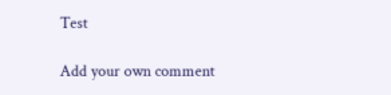Test

Add your own comment